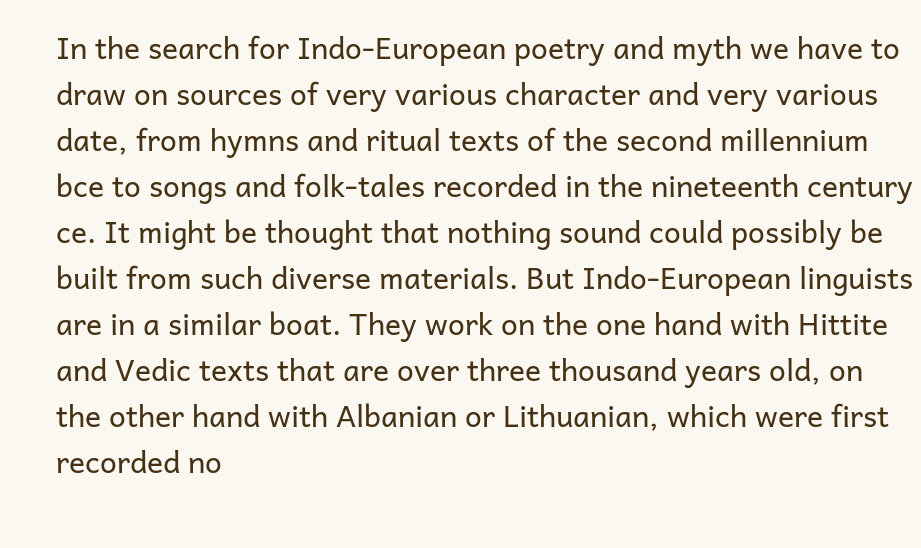In the search for Indo-European poetry and myth we have to draw on sources of very various character and very various date, from hymns and ritual texts of the second millennium bce to songs and folk-tales recorded in the nineteenth century ce. It might be thought that nothing sound could possibly be built from such diverse materials. But Indo-European linguists are in a similar boat. They work on the one hand with Hittite and Vedic texts that are over three thousand years old, on the other hand with Albanian or Lithuanian, which were first recorded no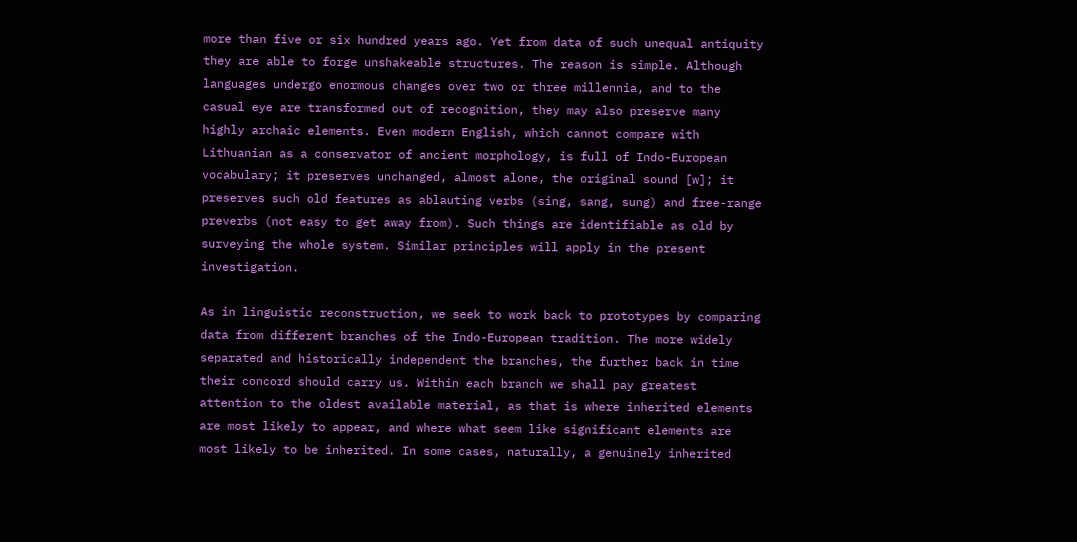more than five or six hundred years ago. Yet from data of such unequal antiquity they are able to forge unshakeable structures. The reason is simple. Although languages undergo enormous changes over two or three millennia, and to the casual eye are transformed out of recognition, they may also preserve many highly archaic elements. Even modern English, which cannot compare with Lithuanian as a conservator of ancient morphology, is full of Indo-European vocabulary; it preserves unchanged, almost alone, the original sound [w]; it preserves such old features as ablauting verbs (sing, sang, sung) and free-range preverbs (not easy to get away from). Such things are identifiable as old by surveying the whole system. Similar principles will apply in the present investigation.

As in linguistic reconstruction, we seek to work back to prototypes by comparing data from different branches of the Indo-European tradition. The more widely separated and historically independent the branches, the further back in time their concord should carry us. Within each branch we shall pay greatest attention to the oldest available material, as that is where inherited elements are most likely to appear, and where what seem like significant elements are most likely to be inherited. In some cases, naturally, a genuinely inherited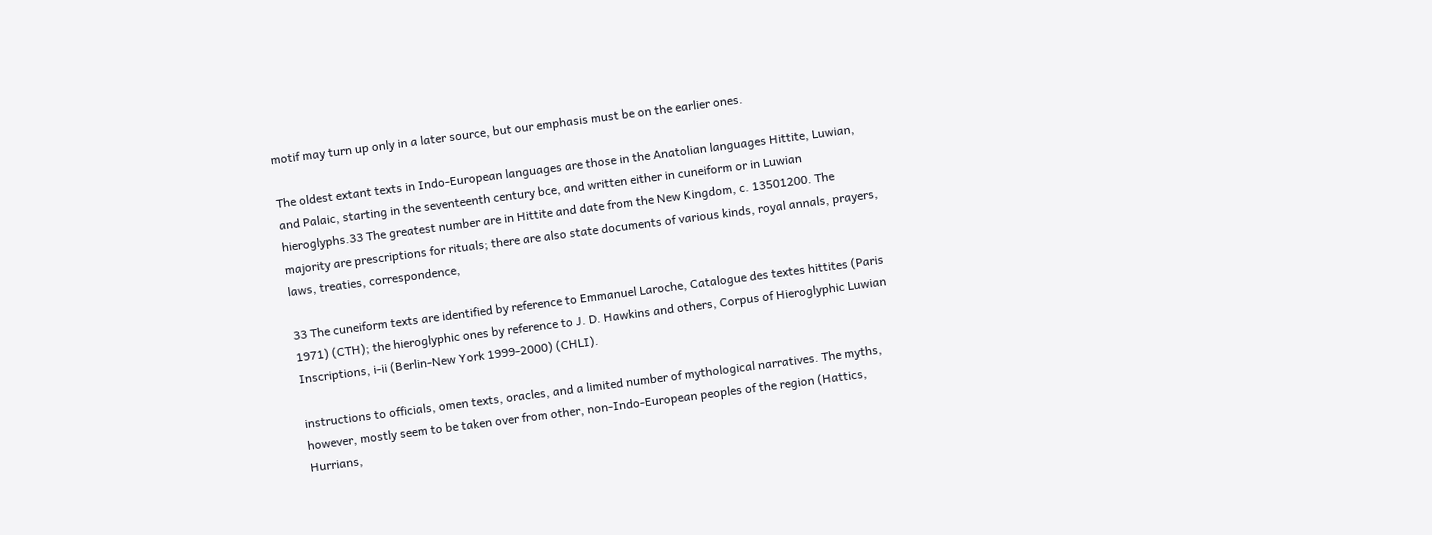motif may turn up only in a later source, but our emphasis must be on the earlier ones.

The oldest extant texts in Indo-European languages are those in the Anatolian languages Hittite, Luwian, and Palaic, starting in the seventeenth century bce, and written either in cuneiform or in Luwian hieroglyphs.33 The greatest number are in Hittite and date from the New Kingdom, c. 13501200. The majority are prescriptions for rituals; there are also state documents of various kinds, royal annals, prayers, laws, treaties, correspondence,

33 The cuneiform texts are identified by reference to Emmanuel Laroche, Catalogue des textes hittites (Paris 1971) (CTH); the hieroglyphic ones by reference to J. D. Hawkins and others, Corpus of Hieroglyphic Luwian Inscriptions, i-ii (Berlin-New York 1999-2000) (CHLI).

instructions to officials, omen texts, oracles, and a limited number of mythological narratives. The myths, however, mostly seem to be taken over from other, non-Indo-European peoples of the region (Hattics, Hurrians,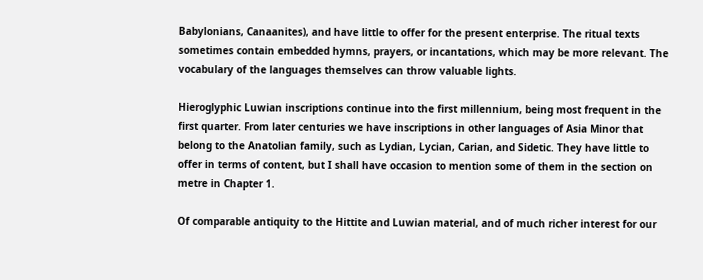Babylonians, Canaanites), and have little to offer for the present enterprise. The ritual texts sometimes contain embedded hymns, prayers, or incantations, which may be more relevant. The vocabulary of the languages themselves can throw valuable lights.

Hieroglyphic Luwian inscriptions continue into the first millennium, being most frequent in the first quarter. From later centuries we have inscriptions in other languages of Asia Minor that belong to the Anatolian family, such as Lydian, Lycian, Carian, and Sidetic. They have little to offer in terms of content, but I shall have occasion to mention some of them in the section on metre in Chapter 1.

Of comparable antiquity to the Hittite and Luwian material, and of much richer interest for our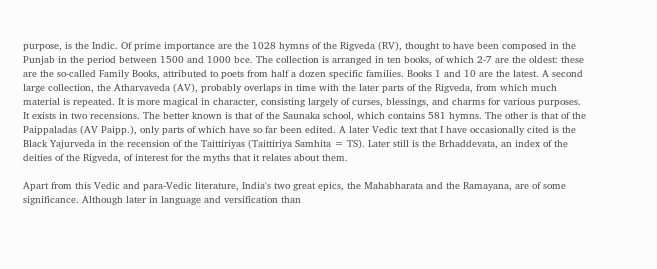purpose, is the Indic. Of prime importance are the 1028 hymns of the Rigveda (RV), thought to have been composed in the Punjab in the period between 1500 and 1000 bce. The collection is arranged in ten books, of which 2-7 are the oldest: these are the so-called Family Books, attributed to poets from half a dozen specific families. Books 1 and 10 are the latest. A second large collection, the Atharvaveda (AV), probably overlaps in time with the later parts of the Rigveda, from which much material is repeated. It is more magical in character, consisting largely of curses, blessings, and charms for various purposes. It exists in two recensions. The better known is that of the Saunaka school, which contains 581 hymns. The other is that of the Paippaladas (AV Paipp.), only parts of which have so far been edited. A later Vedic text that I have occasionally cited is the Black Yajurveda in the recension of the Taittiriyas (Taittiriya Samhita = TS). Later still is the Brhaddevata, an index of the deities of the Rigveda, of interest for the myths that it relates about them.

Apart from this Vedic and para-Vedic literature, India's two great epics, the Mahabharata and the Ramayana, are of some significance. Although later in language and versification than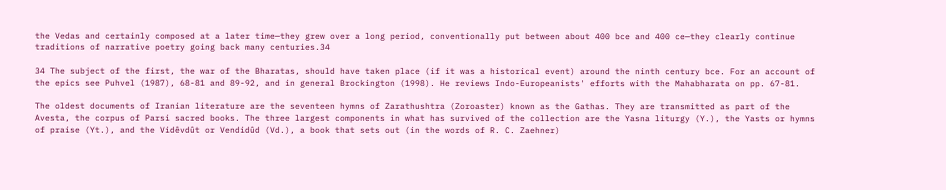the Vedas and certainly composed at a later time—they grew over a long period, conventionally put between about 400 bce and 400 ce—they clearly continue traditions of narrative poetry going back many centuries.34

34 The subject of the first, the war of the Bharatas, should have taken place (if it was a historical event) around the ninth century bce. For an account of the epics see Puhvel (1987), 68-81 and 89-92, and in general Brockington (1998). He reviews Indo-Europeanists' efforts with the Mahabharata on pp. 67-81.

The oldest documents of Iranian literature are the seventeen hymns of Zarathushtra (Zoroaster) known as the Gathas. They are transmitted as part of the Avesta, the corpus of Parsi sacred books. The three largest components in what has survived of the collection are the Yasna liturgy (Y.), the Yasts or hymns of praise (Yt.), and the Vidêvdût or Vendidûd (Vd.), a book that sets out (in the words of R. C. Zaehner)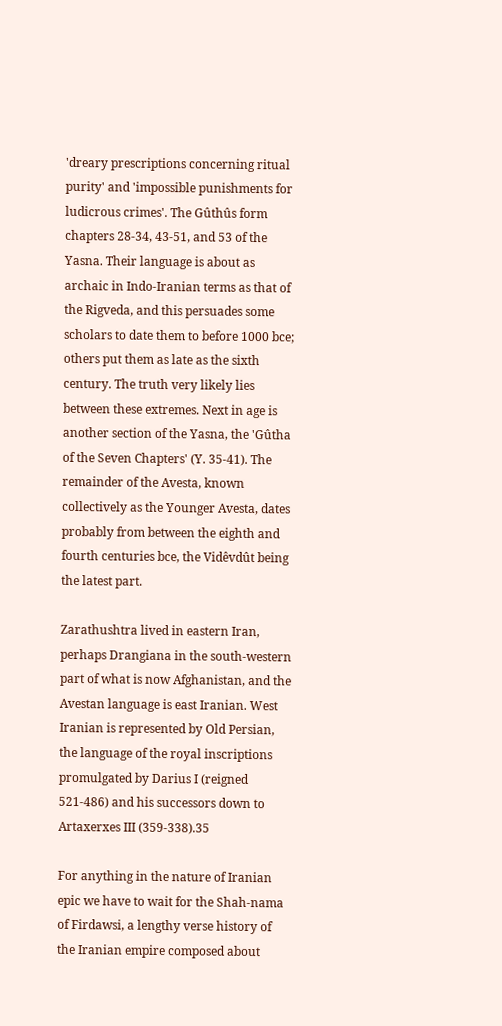'dreary prescriptions concerning ritual purity' and 'impossible punishments for ludicrous crimes'. The Gûthûs form chapters 28-34, 43-51, and 53 of the Yasna. Their language is about as archaic in Indo-Iranian terms as that of the Rigveda, and this persuades some scholars to date them to before 1000 bce; others put them as late as the sixth century. The truth very likely lies between these extremes. Next in age is another section of the Yasna, the 'Gûtha of the Seven Chapters' (Y. 35-41). The remainder of the Avesta, known collectively as the Younger Avesta, dates probably from between the eighth and fourth centuries bce, the Vidêvdût being the latest part.

Zarathushtra lived in eastern Iran, perhaps Drangiana in the south-western part of what is now Afghanistan, and the Avestan language is east Iranian. West Iranian is represented by Old Persian, the language of the royal inscriptions promulgated by Darius I (reigned 521-486) and his successors down to Artaxerxes III (359-338).35

For anything in the nature of Iranian epic we have to wait for the Shah-nama of Firdawsi, a lengthy verse history of the Iranian empire composed about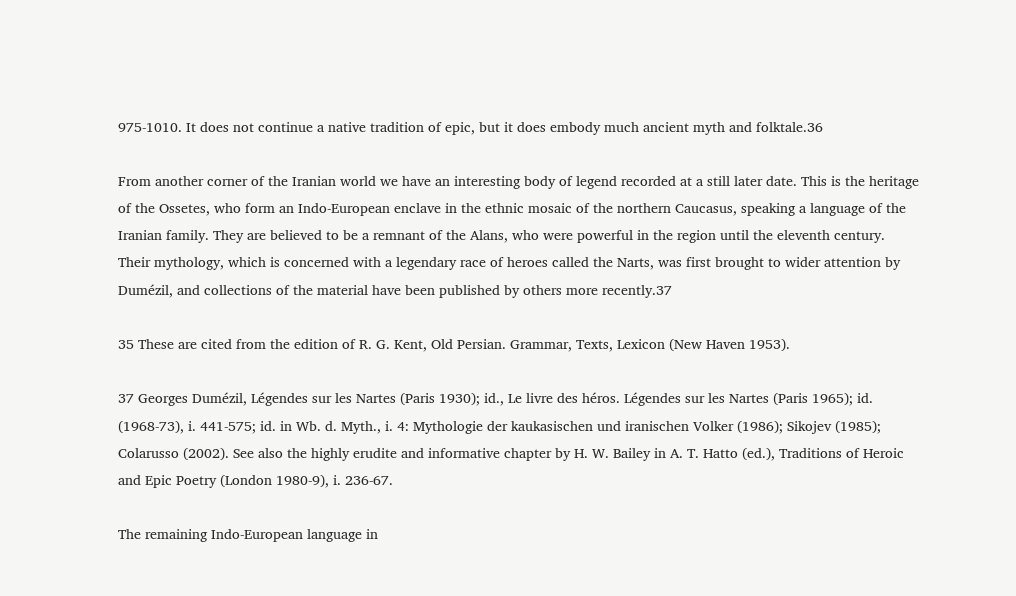975-1010. It does not continue a native tradition of epic, but it does embody much ancient myth and folktale.36

From another corner of the Iranian world we have an interesting body of legend recorded at a still later date. This is the heritage of the Ossetes, who form an Indo-European enclave in the ethnic mosaic of the northern Caucasus, speaking a language of the Iranian family. They are believed to be a remnant of the Alans, who were powerful in the region until the eleventh century. Their mythology, which is concerned with a legendary race of heroes called the Narts, was first brought to wider attention by Dumézil, and collections of the material have been published by others more recently.37

35 These are cited from the edition of R. G. Kent, Old Persian. Grammar, Texts, Lexicon (New Haven 1953).

37 Georges Dumézil, Légendes sur les Nartes (Paris 1930); id., Le livre des héros. Légendes sur les Nartes (Paris 1965); id. (1968-73), i. 441-575; id. in Wb. d. Myth., i. 4: Mythologie der kaukasischen und iranischen Volker (1986); Sikojev (1985); Colarusso (2002). See also the highly erudite and informative chapter by H. W. Bailey in A. T. Hatto (ed.), Traditions of Heroic and Epic Poetry (London 1980-9), i. 236-67.

The remaining Indo-European language in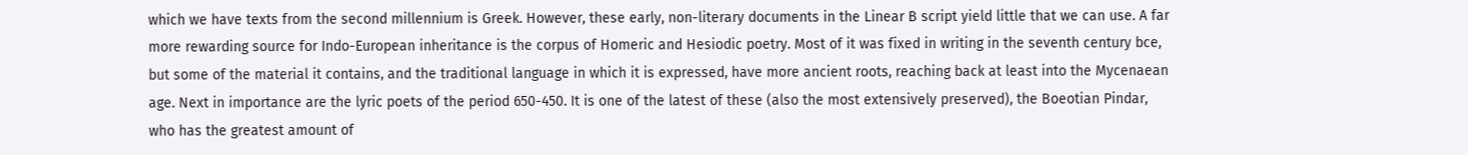which we have texts from the second millennium is Greek. However, these early, non-literary documents in the Linear B script yield little that we can use. A far more rewarding source for Indo-European inheritance is the corpus of Homeric and Hesiodic poetry. Most of it was fixed in writing in the seventh century bce, but some of the material it contains, and the traditional language in which it is expressed, have more ancient roots, reaching back at least into the Mycenaean age. Next in importance are the lyric poets of the period 650-450. It is one of the latest of these (also the most extensively preserved), the Boeotian Pindar, who has the greatest amount of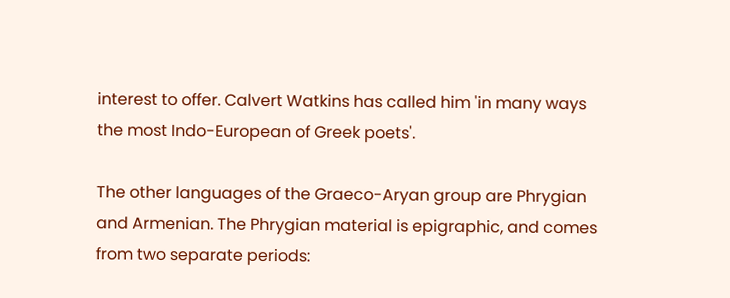interest to offer. Calvert Watkins has called him 'in many ways the most Indo-European of Greek poets'.

The other languages of the Graeco-Aryan group are Phrygian and Armenian. The Phrygian material is epigraphic, and comes from two separate periods: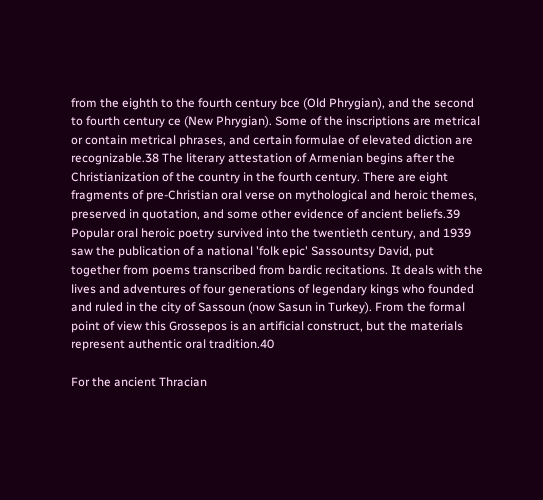from the eighth to the fourth century bce (Old Phrygian), and the second to fourth century ce (New Phrygian). Some of the inscriptions are metrical or contain metrical phrases, and certain formulae of elevated diction are recognizable.38 The literary attestation of Armenian begins after the Christianization of the country in the fourth century. There are eight fragments of pre-Christian oral verse on mythological and heroic themes, preserved in quotation, and some other evidence of ancient beliefs.39 Popular oral heroic poetry survived into the twentieth century, and 1939 saw the publication of a national 'folk epic' Sassountsy David, put together from poems transcribed from bardic recitations. It deals with the lives and adventures of four generations of legendary kings who founded and ruled in the city of Sassoun (now Sasun in Turkey). From the formal point of view this Grossepos is an artificial construct, but the materials represent authentic oral tradition.40

For the ancient Thracian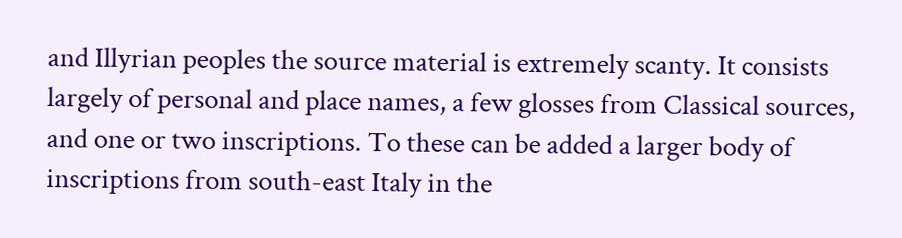and Illyrian peoples the source material is extremely scanty. It consists largely of personal and place names, a few glosses from Classical sources, and one or two inscriptions. To these can be added a larger body of inscriptions from south-east Italy in the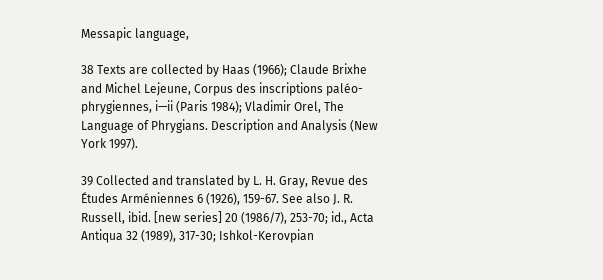Messapic language,

38 Texts are collected by Haas (1966); Claude Brixhe and Michel Lejeune, Corpus des inscriptions paléo-phrygiennes, i—ii (Paris 1984); Vladimir Orel, The Language of Phrygians. Description and Analysis (New York 1997).

39 Collected and translated by L. H. Gray, Revue des Études Arméniennes 6 (1926), 159-67. See also J. R. Russell, ibid. [new series] 20 (1986/7), 253-70; id., Acta Antiqua 32 (1989), 317-30; Ishkol-Kerovpian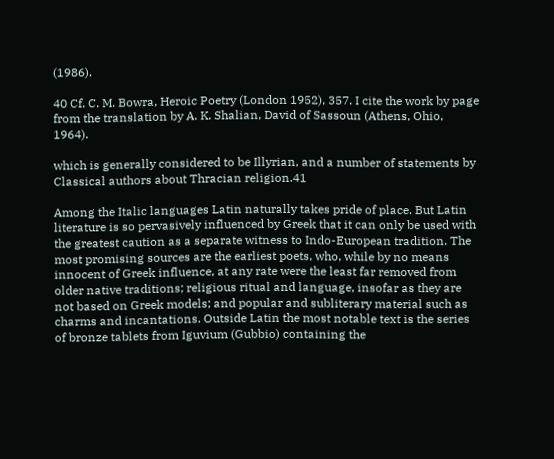(1986).

40 Cf. C. M. Bowra, Heroic Poetry (London 1952), 357. I cite the work by page from the translation by A. K. Shalian, David of Sassoun (Athens, Ohio, 1964).

which is generally considered to be Illyrian, and a number of statements by Classical authors about Thracian religion.41

Among the Italic languages Latin naturally takes pride of place. But Latin literature is so pervasively influenced by Greek that it can only be used with the greatest caution as a separate witness to Indo-European tradition. The most promising sources are the earliest poets, who, while by no means innocent of Greek influence, at any rate were the least far removed from older native traditions; religious ritual and language, insofar as they are not based on Greek models; and popular and subliterary material such as charms and incantations. Outside Latin the most notable text is the series of bronze tablets from Iguvium (Gubbio) containing the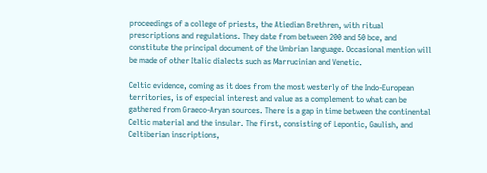proceedings of a college of priests, the Atiedian Brethren, with ritual prescriptions and regulations. They date from between 200 and 50 bce, and constitute the principal document of the Umbrian language. Occasional mention will be made of other Italic dialects such as Marrucinian and Venetic.

Celtic evidence, coming as it does from the most westerly of the Indo-European territories, is of especial interest and value as a complement to what can be gathered from Graeco-Aryan sources. There is a gap in time between the continental Celtic material and the insular. The first, consisting of Lepontic, Gaulish, and Celtiberian inscriptions,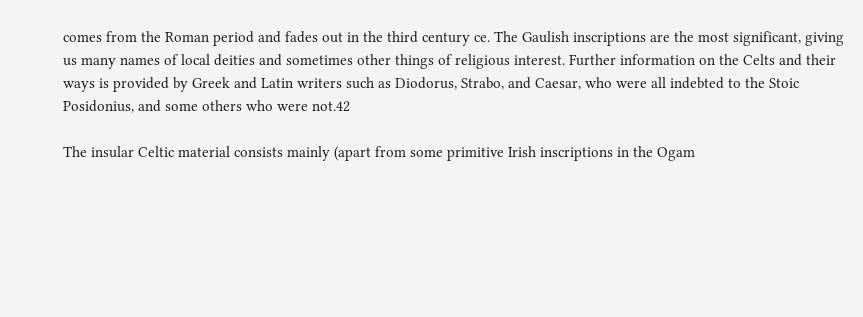comes from the Roman period and fades out in the third century ce. The Gaulish inscriptions are the most significant, giving us many names of local deities and sometimes other things of religious interest. Further information on the Celts and their ways is provided by Greek and Latin writers such as Diodorus, Strabo, and Caesar, who were all indebted to the Stoic Posidonius, and some others who were not.42

The insular Celtic material consists mainly (apart from some primitive Irish inscriptions in the Ogam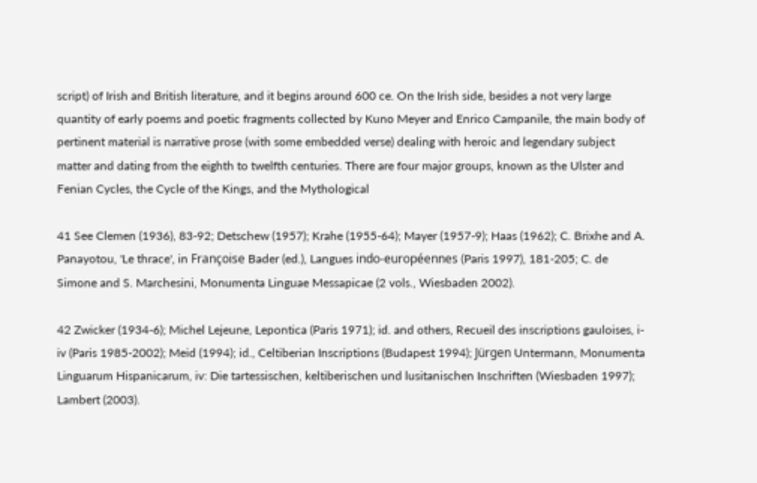script) of Irish and British literature, and it begins around 600 ce. On the Irish side, besides a not very large quantity of early poems and poetic fragments collected by Kuno Meyer and Enrico Campanile, the main body of pertinent material is narrative prose (with some embedded verse) dealing with heroic and legendary subject matter and dating from the eighth to twelfth centuries. There are four major groups, known as the Ulster and Fenian Cycles, the Cycle of the Kings, and the Mythological

41 See Clemen (1936), 83-92; Detschew (1957); Krahe (1955-64); Mayer (1957-9); Haas (1962); C. Brixhe and A. Panayotou, 'Le thrace', in Françoise Bader (ed.), Langues indo-européennes (Paris 1997), 181-205; C. de Simone and S. Marchesini, Monumenta Linguae Messapicae (2 vols., Wiesbaden 2002).

42 Zwicker (1934-6); Michel Lejeune, Lepontica (Paris 1971); id. and others, Recueil des inscriptions gauloises, i-iv (Paris 1985-2002); Meid (1994); id., Celtiberian Inscriptions (Budapest 1994); Jürgen Untermann, Monumenta Linguarum Hispanicarum, iv: Die tartessischen, keltiberischen und lusitanischen Inschriften (Wiesbaden 1997); Lambert (2003).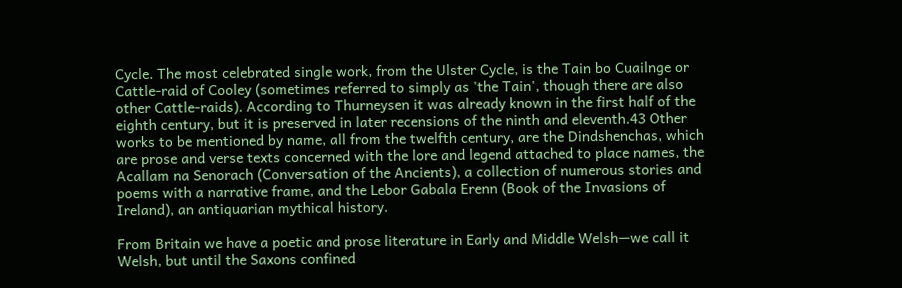Cycle. The most celebrated single work, from the Ulster Cycle, is the Tain bo Cuailnge or Cattle-raid of Cooley (sometimes referred to simply as 'the Tain', though there are also other Cattle-raids). According to Thurneysen it was already known in the first half of the eighth century, but it is preserved in later recensions of the ninth and eleventh.43 Other works to be mentioned by name, all from the twelfth century, are the Dindshenchas, which are prose and verse texts concerned with the lore and legend attached to place names, the Acallam na Senorach (Conversation of the Ancients), a collection of numerous stories and poems with a narrative frame, and the Lebor Gabala Erenn (Book of the Invasions of Ireland), an antiquarian mythical history.

From Britain we have a poetic and prose literature in Early and Middle Welsh—we call it Welsh, but until the Saxons confined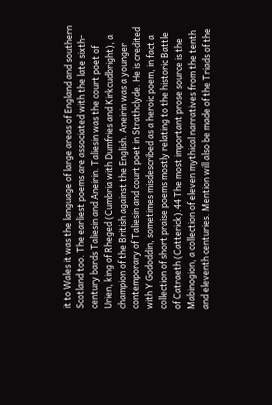it to Wales it was the language of large areas of England and southern Scotland too. The earliest poems are associated with the late sixth-century bards Taliesin and Aneirin. Taliesin was the court poet of Urien, king of Rheged (Cumbria with Dumfries and Kirkcudbright), a champion of the British against the English. Aneirin was a younger contemporary of Taliesin and court poet in Strathclyde. He is credited with Y Gododdin, sometimes misdescribed as a heroic poem, in fact a collection of short praise poems mostly relating to the historic Battle of Catraeth (Catterick).44 The most important prose source is the Mabinogion, a collection of eleven mythical narratives from the tenth and eleventh centuries. Mention will also be made of the Triads of the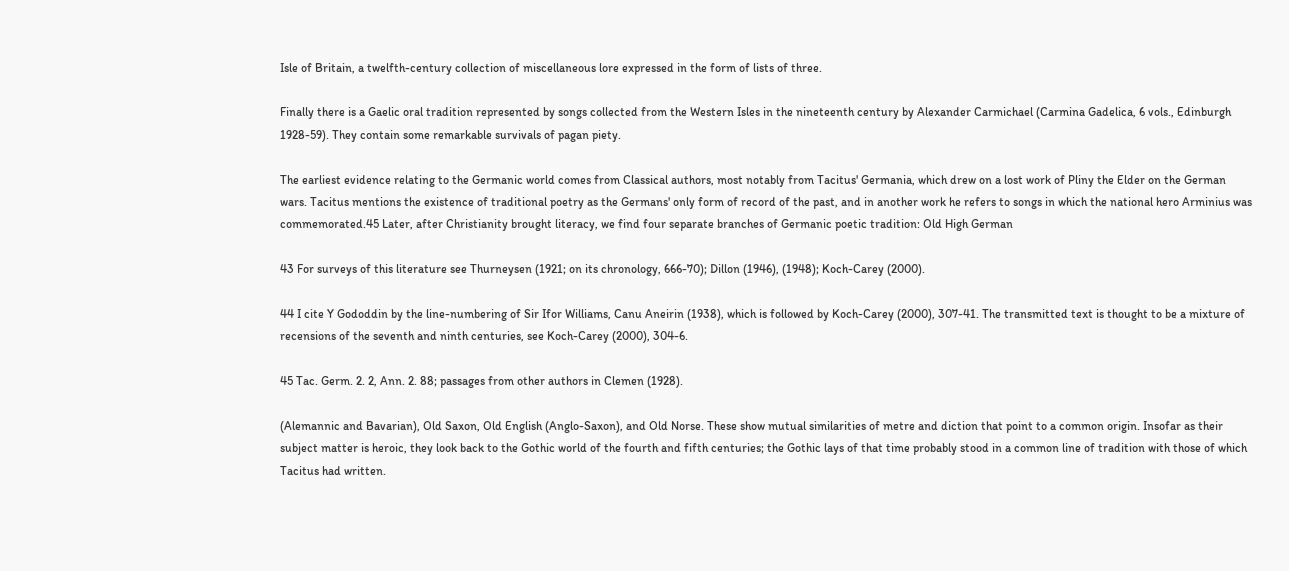Isle of Britain, a twelfth-century collection of miscellaneous lore expressed in the form of lists of three.

Finally there is a Gaelic oral tradition represented by songs collected from the Western Isles in the nineteenth century by Alexander Carmichael (Carmina Gadelica, 6 vols., Edinburgh 1928-59). They contain some remarkable survivals of pagan piety.

The earliest evidence relating to the Germanic world comes from Classical authors, most notably from Tacitus' Germania, which drew on a lost work of Pliny the Elder on the German wars. Tacitus mentions the existence of traditional poetry as the Germans' only form of record of the past, and in another work he refers to songs in which the national hero Arminius was commemorated.45 Later, after Christianity brought literacy, we find four separate branches of Germanic poetic tradition: Old High German

43 For surveys of this literature see Thurneysen (1921; on its chronology, 666-70); Dillon (1946), (1948); Koch-Carey (2000).

44 I cite Y Gododdin by the line-numbering of Sir Ifor Williams, Canu Aneirin (1938), which is followed by Koch-Carey (2000), 307-41. The transmitted text is thought to be a mixture of recensions of the seventh and ninth centuries, see Koch-Carey (2000), 304-6.

45 Tac. Germ. 2. 2, Ann. 2. 88; passages from other authors in Clemen (1928).

(Alemannic and Bavarian), Old Saxon, Old English (Anglo-Saxon), and Old Norse. These show mutual similarities of metre and diction that point to a common origin. Insofar as their subject matter is heroic, they look back to the Gothic world of the fourth and fifth centuries; the Gothic lays of that time probably stood in a common line of tradition with those of which Tacitus had written.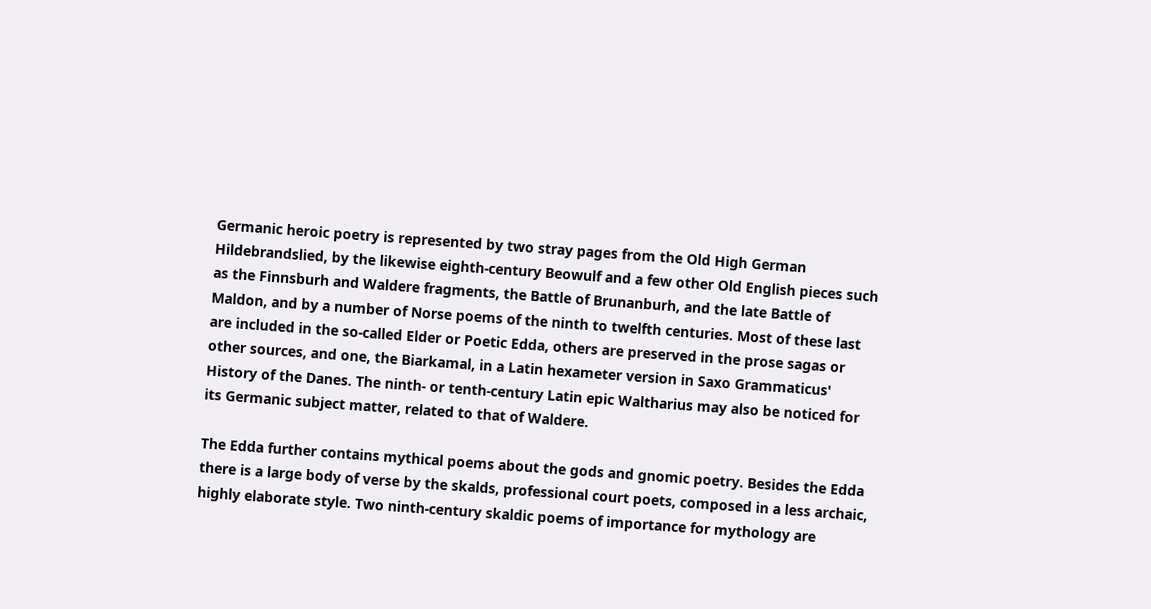Germanic heroic poetry is represented by two stray pages from the Old High German Hildebrandslied, by the likewise eighth-century Beowulf and a few other Old English pieces such as the Finnsburh and Waldere fragments, the Battle of Brunanburh, and the late Battle of Maldon, and by a number of Norse poems of the ninth to twelfth centuries. Most of these last are included in the so-called Elder or Poetic Edda, others are preserved in the prose sagas or other sources, and one, the Biarkamal, in a Latin hexameter version in Saxo Grammaticus' History of the Danes. The ninth- or tenth-century Latin epic Waltharius may also be noticed for its Germanic subject matter, related to that of Waldere.

The Edda further contains mythical poems about the gods and gnomic poetry. Besides the Edda there is a large body of verse by the skalds, professional court poets, composed in a less archaic, highly elaborate style. Two ninth-century skaldic poems of importance for mythology are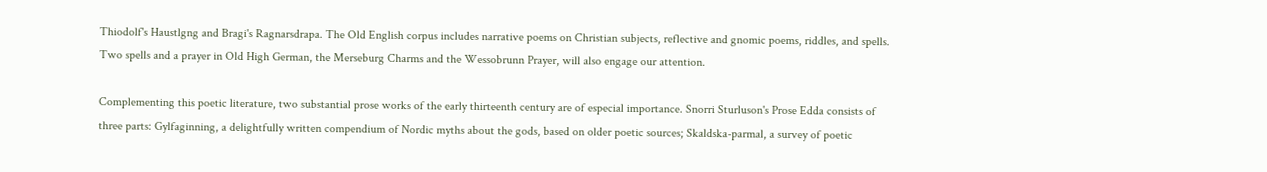Thiodolf's Haustlgng and Bragi's Ragnarsdrapa. The Old English corpus includes narrative poems on Christian subjects, reflective and gnomic poems, riddles, and spells. Two spells and a prayer in Old High German, the Merseburg Charms and the Wessobrunn Prayer, will also engage our attention.

Complementing this poetic literature, two substantial prose works of the early thirteenth century are of especial importance. Snorri Sturluson's Prose Edda consists of three parts: Gylfaginning, a delightfully written compendium of Nordic myths about the gods, based on older poetic sources; Skaldska-parmal, a survey of poetic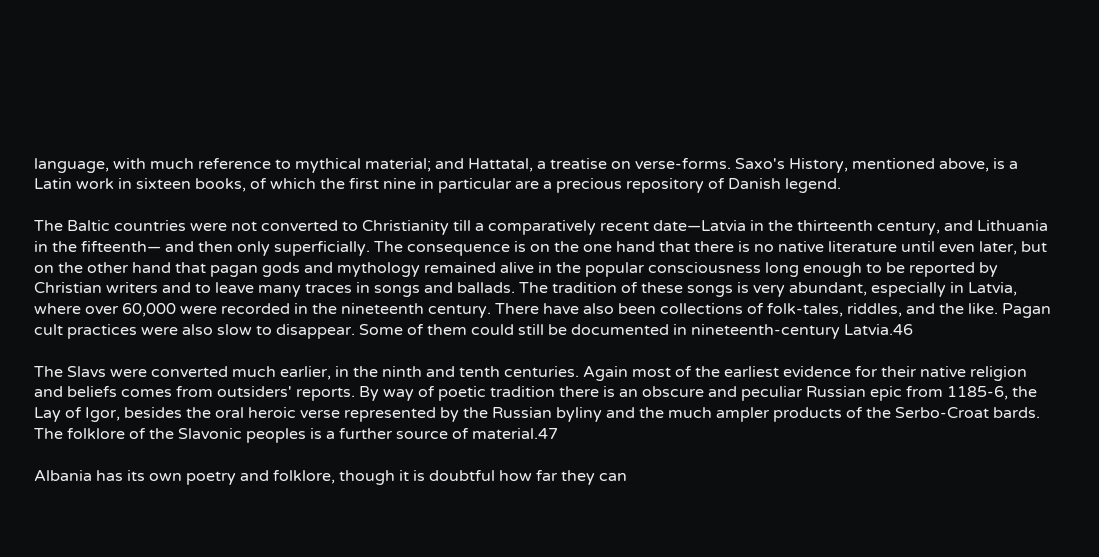language, with much reference to mythical material; and Hattatal, a treatise on verse-forms. Saxo's History, mentioned above, is a Latin work in sixteen books, of which the first nine in particular are a precious repository of Danish legend.

The Baltic countries were not converted to Christianity till a comparatively recent date—Latvia in the thirteenth century, and Lithuania in the fifteenth— and then only superficially. The consequence is on the one hand that there is no native literature until even later, but on the other hand that pagan gods and mythology remained alive in the popular consciousness long enough to be reported by Christian writers and to leave many traces in songs and ballads. The tradition of these songs is very abundant, especially in Latvia, where over 60,000 were recorded in the nineteenth century. There have also been collections of folk-tales, riddles, and the like. Pagan cult practices were also slow to disappear. Some of them could still be documented in nineteenth-century Latvia.46

The Slavs were converted much earlier, in the ninth and tenth centuries. Again most of the earliest evidence for their native religion and beliefs comes from outsiders' reports. By way of poetic tradition there is an obscure and peculiar Russian epic from 1185-6, the Lay of Igor, besides the oral heroic verse represented by the Russian byliny and the much ampler products of the Serbo-Croat bards. The folklore of the Slavonic peoples is a further source of material.47

Albania has its own poetry and folklore, though it is doubtful how far they can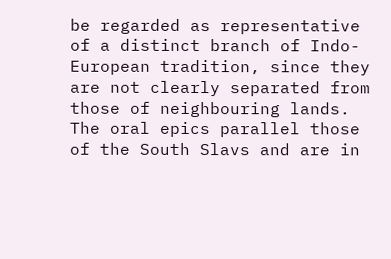be regarded as representative of a distinct branch of Indo-European tradition, since they are not clearly separated from those of neighbouring lands. The oral epics parallel those of the South Slavs and are in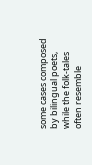some cases composed by bilingual poets, while the folk-tales often resemble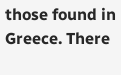those found in Greece. There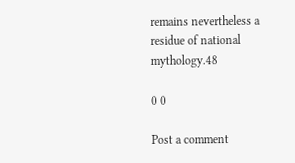remains nevertheless a residue of national mythology.48

0 0

Post a comment